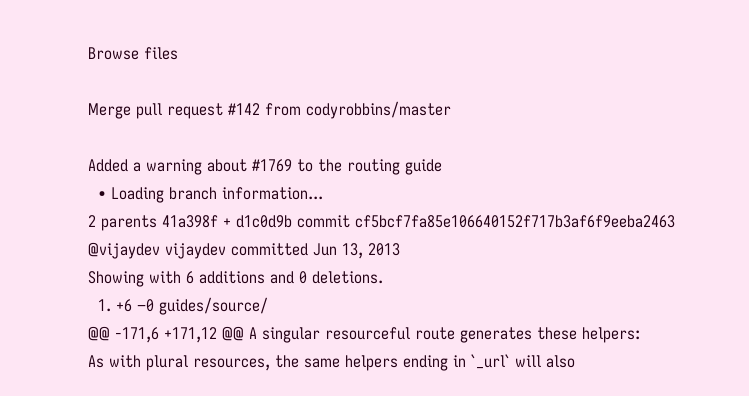Browse files

Merge pull request #142 from codyrobbins/master

Added a warning about #1769 to the routing guide
  • Loading branch information...
2 parents 41a398f + d1c0d9b commit cf5bcf7fa85e106640152f717b3af6f9eeba2463 @vijaydev vijaydev committed Jun 13, 2013
Showing with 6 additions and 0 deletions.
  1. +6 −0 guides/source/
@@ -171,6 +171,12 @@ A singular resourceful route generates these helpers:
As with plural resources, the same helpers ending in `_url` will also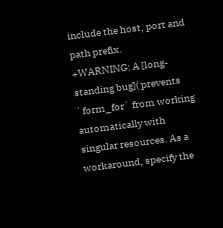include the host, port and path prefix.
+WARNING: A [long-standing bug]( prevents `form_for` from working automatically with singular resources. As a workaround, specify the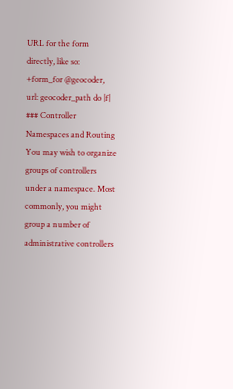URL for the form directly, like so:
+form_for @geocoder, url: geocoder_path do |f|
### Controller Namespaces and Routing
You may wish to organize groups of controllers under a namespace. Most commonly, you might group a number of administrative controllers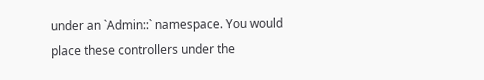under an `Admin::` namespace. You would place these controllers under the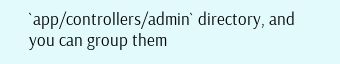`app/controllers/admin` directory, and you can group them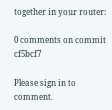together in your router:

0 comments on commit cf5bcf7

Please sign in to comment.